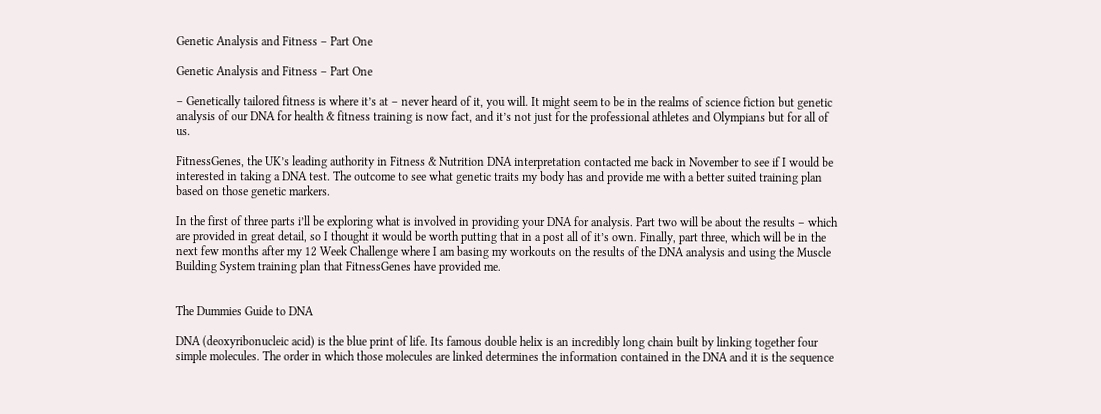Genetic Analysis and Fitness – Part One

Genetic Analysis and Fitness – Part One

– Genetically tailored fitness is where it’s at – never heard of it, you will. It might seem to be in the realms of science fiction but genetic analysis of our DNA for health & fitness training is now fact, and it’s not just for the professional athletes and Olympians but for all of us.

FitnessGenes, the UK’s leading authority in Fitness & Nutrition DNA interpretation contacted me back in November to see if I would be interested in taking a DNA test. The outcome to see what genetic traits my body has and provide me with a better suited training plan based on those genetic markers.

In the first of three parts i’ll be exploring what is involved in providing your DNA for analysis. Part two will be about the results – which are provided in great detail, so I thought it would be worth putting that in a post all of it’s own. Finally, part three, which will be in the next few months after my 12 Week Challenge where I am basing my workouts on the results of the DNA analysis and using the Muscle Building System training plan that FitnessGenes have provided me.


The Dummies Guide to DNA

DNA (deoxyribonucleic acid) is the blue print of life. Its famous double helix is an incredibly long chain built by linking together four simple molecules. The order in which those molecules are linked determines the information contained in the DNA and it is the sequence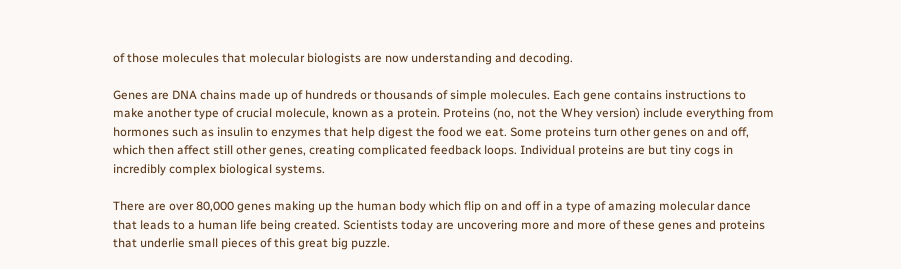of those molecules that molecular biologists are now understanding and decoding.

Genes are DNA chains made up of hundreds or thousands of simple molecules. Each gene contains instructions to make another type of crucial molecule, known as a protein. Proteins (no, not the Whey version) include everything from hormones such as insulin to enzymes that help digest the food we eat. Some proteins turn other genes on and off, which then affect still other genes, creating complicated feedback loops. Individual proteins are but tiny cogs in incredibly complex biological systems.

There are over 80,000 genes making up the human body which flip on and off in a type of amazing molecular dance that leads to a human life being created. Scientists today are uncovering more and more of these genes and proteins that underlie small pieces of this great big puzzle.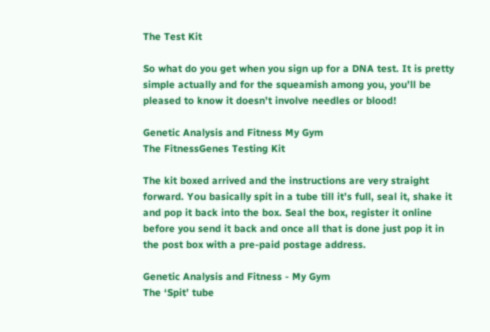The Test Kit

So what do you get when you sign up for a DNA test. It is pretty simple actually and for the squeamish among you, you’ll be pleased to know it doesn’t involve needles or blood!

Genetic Analysis and Fitness My Gym
The FitnessGenes Testing Kit

The kit boxed arrived and the instructions are very straight forward. You basically spit in a tube till it’s full, seal it, shake it and pop it back into the box. Seal the box, register it online before you send it back and once all that is done just pop it in the post box with a pre-paid postage address.

Genetic Analysis and Fitness - My Gym
The ‘Spit’ tube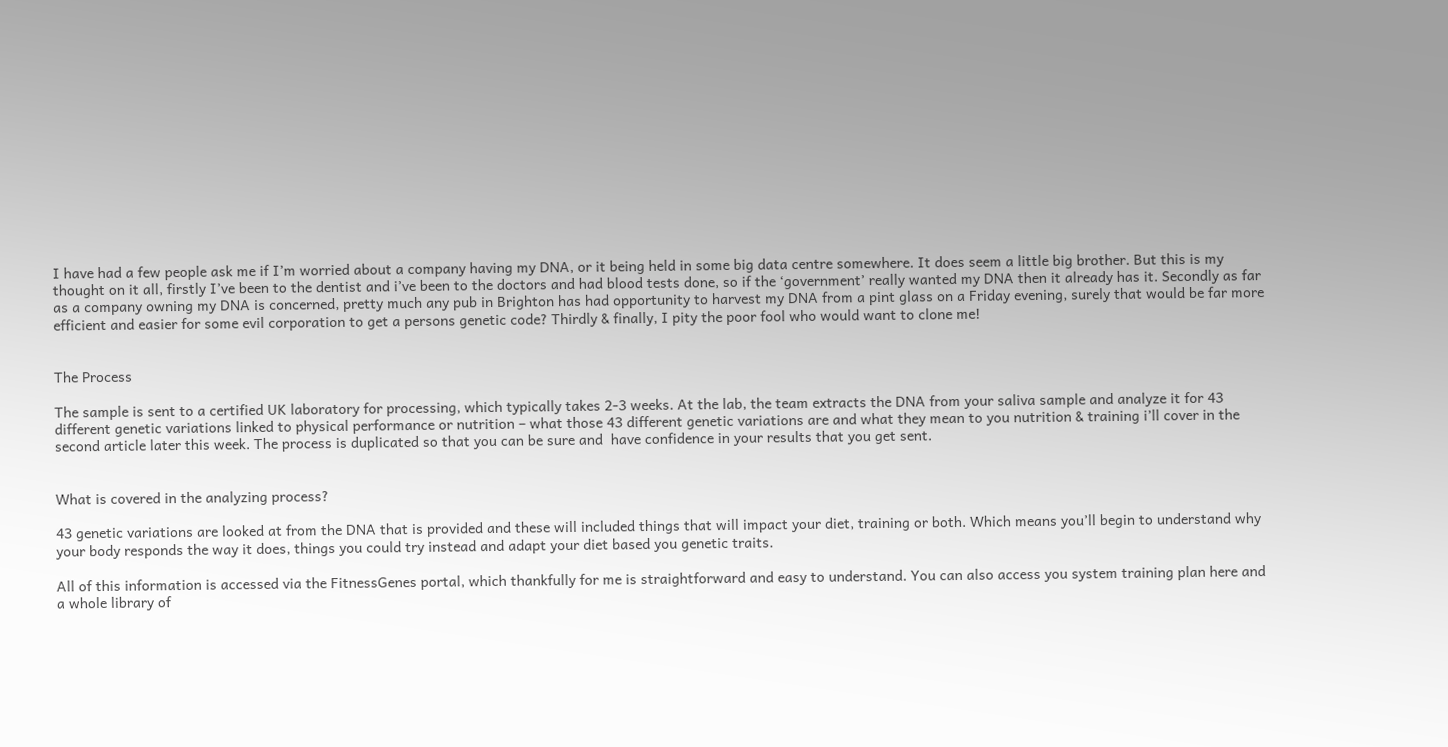I have had a few people ask me if I’m worried about a company having my DNA, or it being held in some big data centre somewhere. It does seem a little big brother. But this is my thought on it all, firstly I’ve been to the dentist and i’ve been to the doctors and had blood tests done, so if the ‘government’ really wanted my DNA then it already has it. Secondly as far as a company owning my DNA is concerned, pretty much any pub in Brighton has had opportunity to harvest my DNA from a pint glass on a Friday evening, surely that would be far more efficient and easier for some evil corporation to get a persons genetic code? Thirdly & finally, I pity the poor fool who would want to clone me!


The Process

The sample is sent to a certified UK laboratory for processing, which typically takes 2-3 weeks. At the lab, the team extracts the DNA from your saliva sample and analyze it for 43 different genetic variations linked to physical performance or nutrition – what those 43 different genetic variations are and what they mean to you nutrition & training i’ll cover in the second article later this week. The process is duplicated so that you can be sure and  have confidence in your results that you get sent.


What is covered in the analyzing process?

43 genetic variations are looked at from the DNA that is provided and these will included things that will impact your diet, training or both. Which means you’ll begin to understand why your body responds the way it does, things you could try instead and adapt your diet based you genetic traits.

All of this information is accessed via the FitnessGenes portal, which thankfully for me is straightforward and easy to understand. You can also access you system training plan here and a whole library of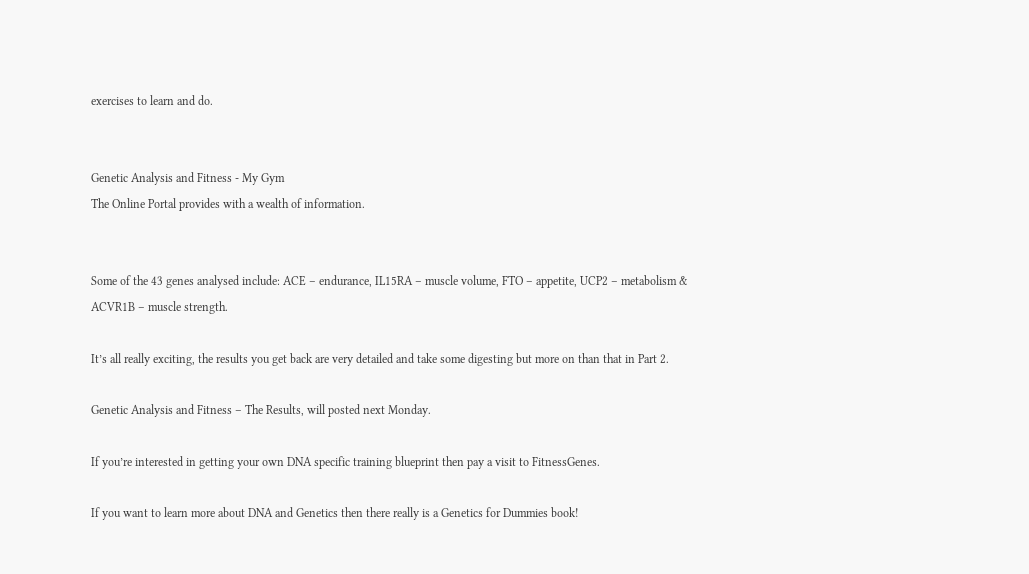exercises to learn and do.


Genetic Analysis and Fitness - My Gym
The Online Portal provides with a wealth of information.


Some of the 43 genes analysed include: ACE – endurance, IL15RA – muscle volume, FTO – appetite, UCP2 – metabolism & ACVR1B – muscle strength.

It’s all really exciting, the results you get back are very detailed and take some digesting but more on than that in Part 2.

Genetic Analysis and Fitness – The Results, will posted next Monday.

If you’re interested in getting your own DNA specific training blueprint then pay a visit to FitnessGenes.

If you want to learn more about DNA and Genetics then there really is a Genetics for Dummies book!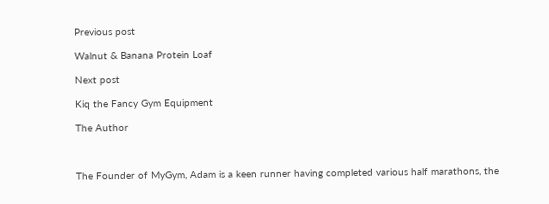Previous post

Walnut & Banana Protein Loaf

Next post

Kiq the Fancy Gym Equipment

The Author



The Founder of MyGym, Adam is a keen runner having completed various half marathons, the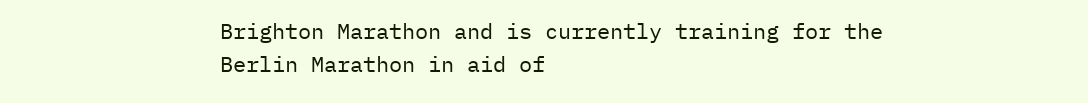Brighton Marathon and is currently training for the Berlin Marathon in aid of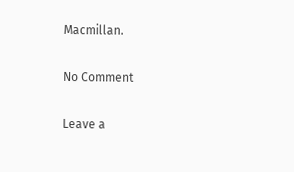Macmillan.

No Comment

Leave a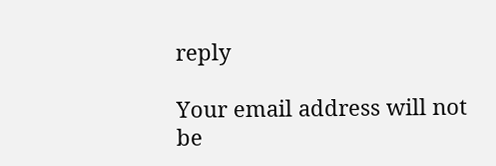reply

Your email address will not be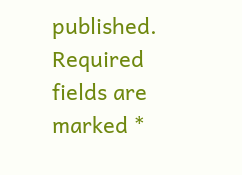published. Required fields are marked *